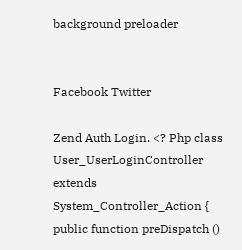background preloader


Facebook Twitter

Zend Auth Login. <? Php class User_UserLoginController extends System_Controller_Action { public function preDispatch ()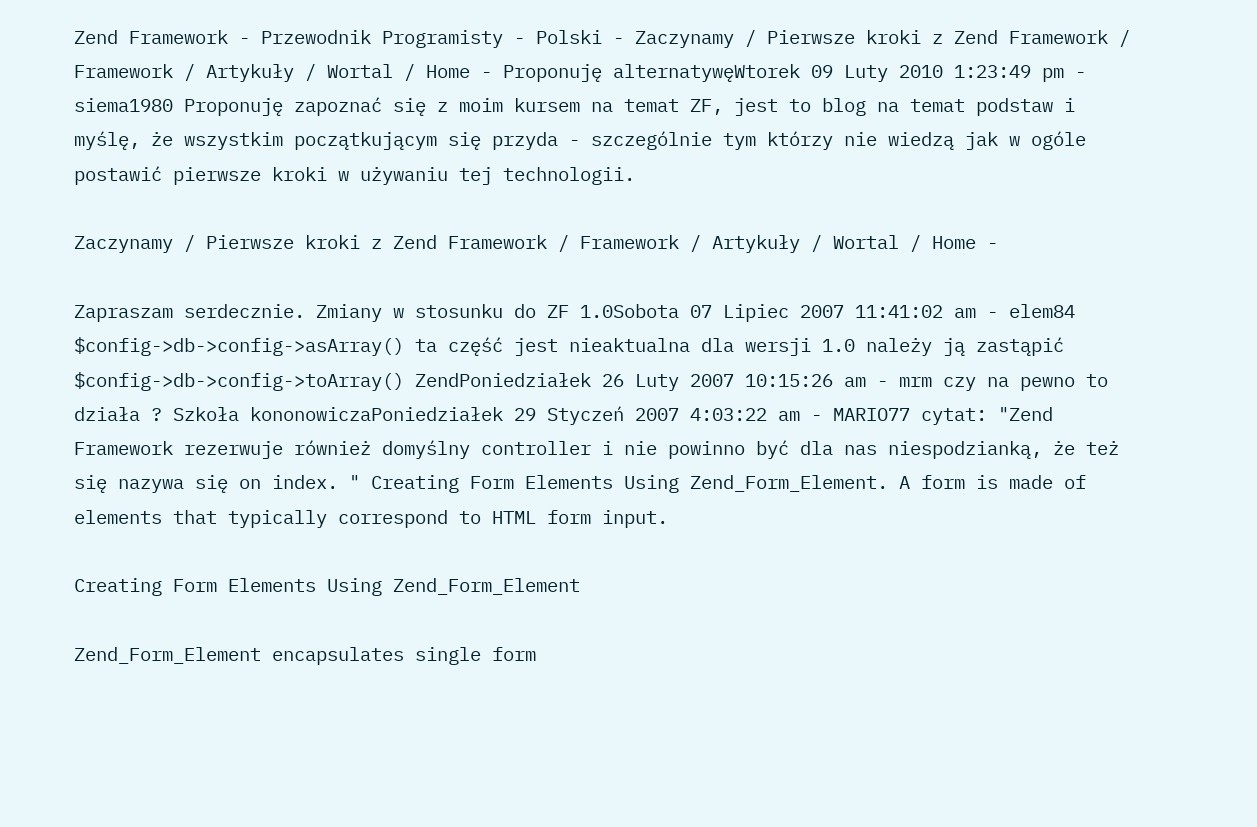Zend Framework - Przewodnik Programisty - Polski - Zaczynamy / Pierwsze kroki z Zend Framework / Framework / Artykuły / Wortal / Home - Proponuję alternatywęWtorek 09 Luty 2010 1:23:49 pm - siema1980 Proponuję zapoznać się z moim kursem na temat ZF, jest to blog na temat podstaw i myślę, że wszystkim początkującym się przyda - szczególnie tym którzy nie wiedzą jak w ogóle postawić pierwsze kroki w używaniu tej technologii.

Zaczynamy / Pierwsze kroki z Zend Framework / Framework / Artykuły / Wortal / Home -

Zapraszam serdecznie. Zmiany w stosunku do ZF 1.0Sobota 07 Lipiec 2007 11:41:02 am - elem84 $config->db->config->asArray() ta część jest nieaktualna dla wersji 1.0 należy ją zastąpić $config->db->config->toArray() ZendPoniedziałek 26 Luty 2007 10:15:26 am - mrm czy na pewno to działa ? Szkoła kononowiczaPoniedziałek 29 Styczeń 2007 4:03:22 am - MARIO77 cytat: "Zend Framework rezerwuje również domyślny controller i nie powinno być dla nas niespodzianką, że też się nazywa się on index. " Creating Form Elements Using Zend_Form_Element. A form is made of elements that typically correspond to HTML form input.

Creating Form Elements Using Zend_Form_Element

Zend_Form_Element encapsulates single form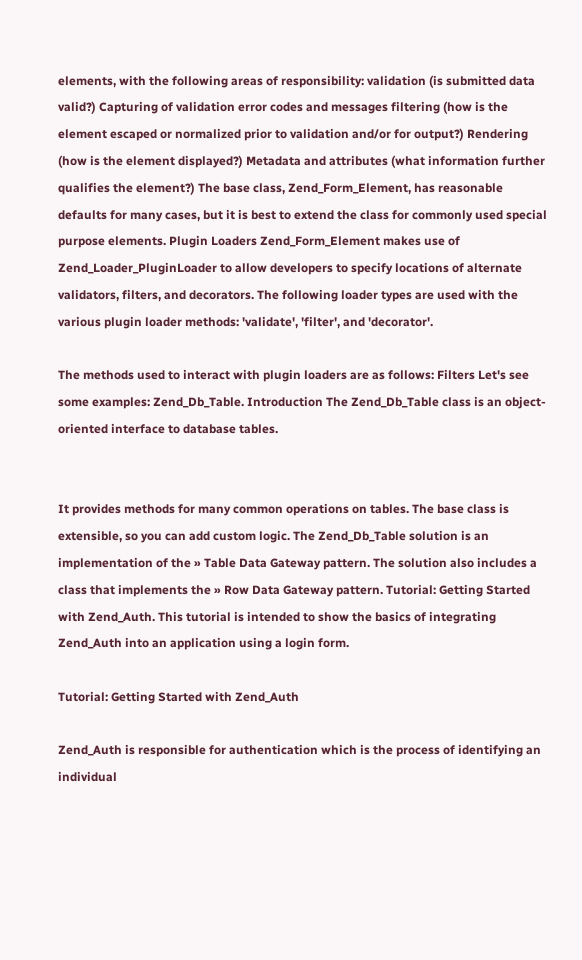elements, with the following areas of responsibility: validation (is submitted data valid?) Capturing of validation error codes and messages filtering (how is the element escaped or normalized prior to validation and/or for output?) Rendering (how is the element displayed?) Metadata and attributes (what information further qualifies the element?) The base class, Zend_Form_Element, has reasonable defaults for many cases, but it is best to extend the class for commonly used special purpose elements. Plugin Loaders Zend_Form_Element makes use of Zend_Loader_PluginLoader to allow developers to specify locations of alternate validators, filters, and decorators. The following loader types are used with the various plugin loader methods: 'validate', 'filter', and 'decorator'.

The methods used to interact with plugin loaders are as follows: Filters Let's see some examples: Zend_Db_Table. Introduction The Zend_Db_Table class is an object-oriented interface to database tables.


It provides methods for many common operations on tables. The base class is extensible, so you can add custom logic. The Zend_Db_Table solution is an implementation of the » Table Data Gateway pattern. The solution also includes a class that implements the » Row Data Gateway pattern. Tutorial: Getting Started with Zend_Auth. This tutorial is intended to show the basics of integrating Zend_Auth into an application using a login form.

Tutorial: Getting Started with Zend_Auth

Zend_Auth is responsible for authentication which is the process of identifying an individual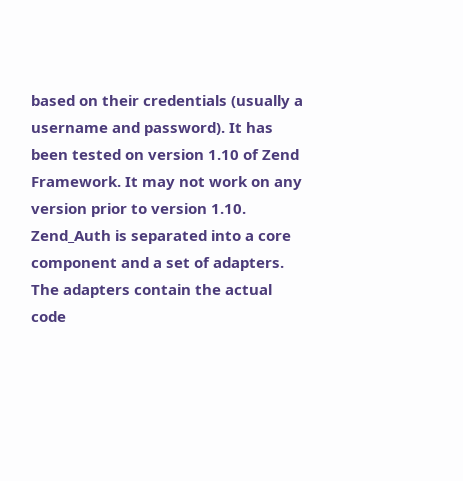based on their credentials (usually a username and password). It has been tested on version 1.10 of Zend Framework. It may not work on any version prior to version 1.10. Zend_Auth is separated into a core component and a set of adapters. The adapters contain the actual code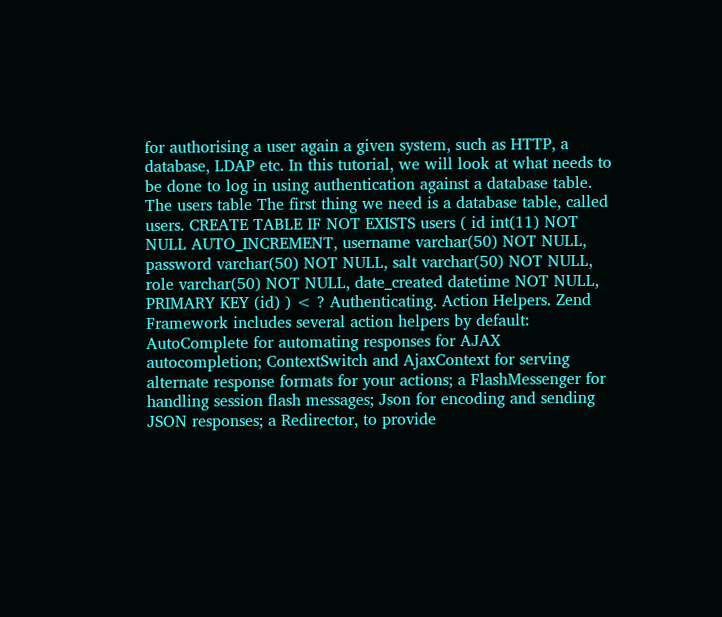for authorising a user again a given system, such as HTTP, a database, LDAP etc. In this tutorial, we will look at what needs to be done to log in using authentication against a database table. The users table The first thing we need is a database table, called users. CREATE TABLE IF NOT EXISTS users ( id int(11) NOT NULL AUTO_INCREMENT, username varchar(50) NOT NULL, password varchar(50) NOT NULL, salt varchar(50) NOT NULL, role varchar(50) NOT NULL, date_created datetime NOT NULL, PRIMARY KEY (id) ) < ? Authenticating. Action Helpers. Zend Framework includes several action helpers by default: AutoComplete for automating responses for AJAX autocompletion; ContextSwitch and AjaxContext for serving alternate response formats for your actions; a FlashMessenger for handling session flash messages; Json for encoding and sending JSON responses; a Redirector, to provide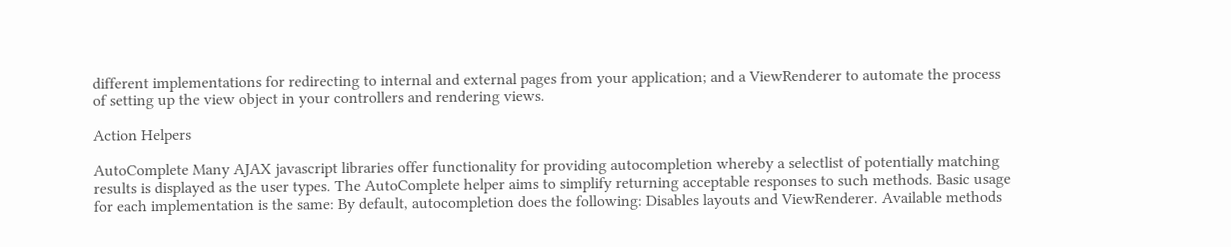different implementations for redirecting to internal and external pages from your application; and a ViewRenderer to automate the process of setting up the view object in your controllers and rendering views.

Action Helpers

AutoComplete Many AJAX javascript libraries offer functionality for providing autocompletion whereby a selectlist of potentially matching results is displayed as the user types. The AutoComplete helper aims to simplify returning acceptable responses to such methods. Basic usage for each implementation is the same: By default, autocompletion does the following: Disables layouts and ViewRenderer. Available methods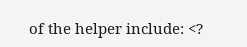of the helper include: <?